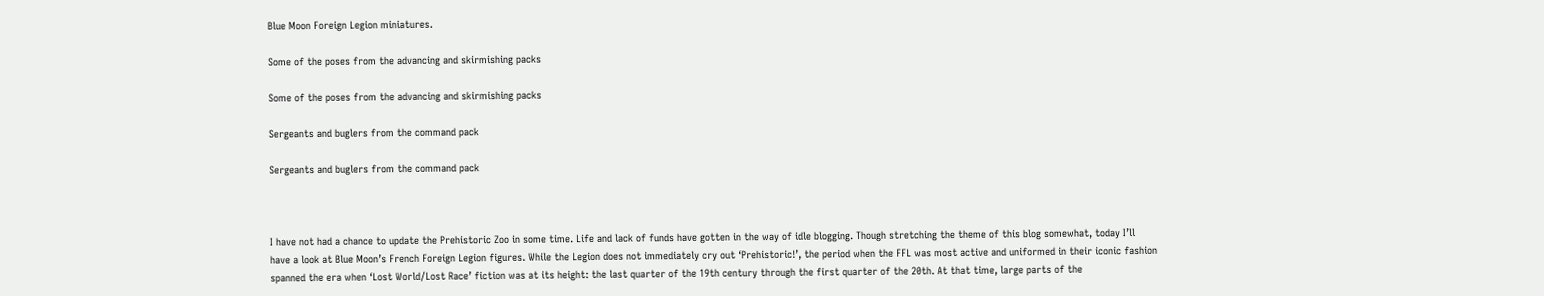Blue Moon Foreign Legion miniatures.

Some of the poses from the advancing and skirmishing packs

Some of the poses from the advancing and skirmishing packs

Sergeants and buglers from the command pack

Sergeants and buglers from the command pack



I have not had a chance to update the Prehistoric Zoo in some time. Life and lack of funds have gotten in the way of idle blogging. Though stretching the theme of this blog somewhat, today I’ll have a look at Blue Moon’s French Foreign Legion figures. While the Legion does not immediately cry out ‘Prehistoric!’, the period when the FFL was most active and uniformed in their iconic fashion spanned the era when ‘Lost World/Lost Race’ fiction was at its height: the last quarter of the 19th century through the first quarter of the 20th. At that time, large parts of the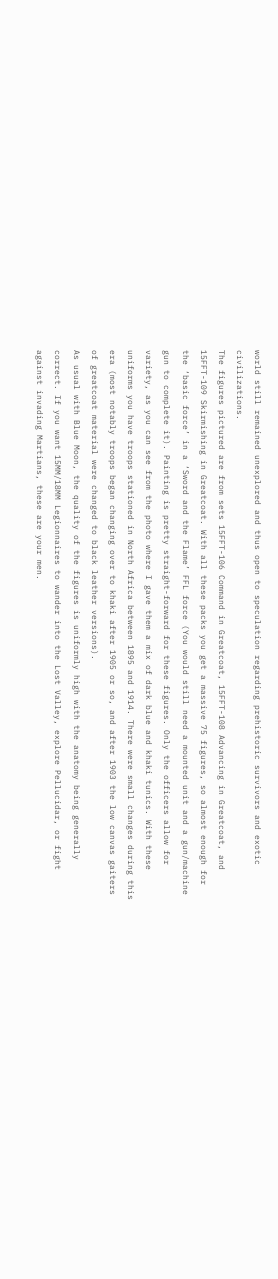world still remained unexplored and thus open to speculation regarding prehistoric survivors and exotic civilizations.
The figures pictured are from sets 15FFT-106 Command in Greatcoat, 15FFT-108 Advancing in Greatcoat, and 15FFT-109 Skirmishing in Greatcoat. With all these packs you get a massive 75 figures, so almost enough for the ‘basic force’ in a ‘Sword and the Flame’ FFL force (You would still need a mounted unit and a gun/machine gun to complete it). Painting is pretty straight-forward for these figures. Only the officers allow for variety, as you can see from the photo where I gave them a mix of dark blue and khaki tunics. With these uniforms you have troops stationed in North Africa between 1895 and 1914. There were small changes during this era (most notably troops began changing over to khaki after 1905 or so, and after 1903 the low canvas gaiters of greatcoat material were changed to black leather versions).
As usual with Blue Moon, the quality of the figures is uniformly high with the anatomy being generally correct. If you want 15MM/18MM Legionnaires to wander into the Lost Valley, explore Pellucidar, or fight against invading Martians, these are your men.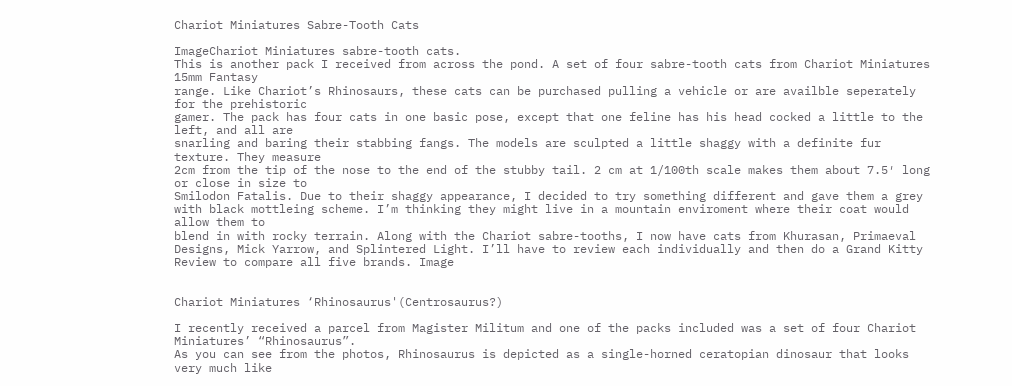Chariot Miniatures Sabre-Tooth Cats

ImageChariot Miniatures sabre-tooth cats.
This is another pack I received from across the pond. A set of four sabre-tooth cats from Chariot Miniatures 15mm Fantasy
range. Like Chariot’s Rhinosaurs, these cats can be purchased pulling a vehicle or are availble seperately for the prehistoric
gamer. The pack has four cats in one basic pose, except that one feline has his head cocked a little to the left, and all are
snarling and baring their stabbing fangs. The models are sculpted a little shaggy with a definite fur texture. They measure
2cm from the tip of the nose to the end of the stubby tail. 2 cm at 1/100th scale makes them about 7.5′ long or close in size to
Smilodon Fatalis. Due to their shaggy appearance, I decided to try something different and gave them a grey
with black mottleing scheme. I’m thinking they might live in a mountain enviroment where their coat would allow them to
blend in with rocky terrain. Along with the Chariot sabre-tooths, I now have cats from Khurasan, Primaeval Designs, Mick Yarrow, and Splintered Light. I’ll have to review each individually and then do a Grand Kitty Review to compare all five brands. Image


Chariot Miniatures ‘Rhinosaurus'(Centrosaurus?)

I recently received a parcel from Magister Militum and one of the packs included was a set of four Chariot Miniatures’ “Rhinosaurus”.
As you can see from the photos, Rhinosaurus is depicted as a single-horned ceratopian dinosaur that looks very much like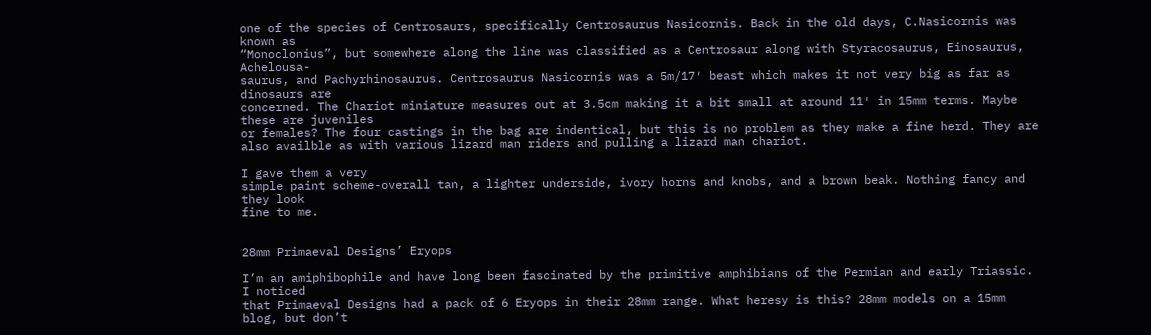one of the species of Centrosaurs, specifically Centrosaurus Nasicornis. Back in the old days, C.Nasicornis was known as
“Monoclonius”, but somewhere along the line was classified as a Centrosaur along with Styracosaurus, Einosaurus, Achelousa-
saurus, and Pachyrhinosaurus. Centrosaurus Nasicornis was a 5m/17′ beast which makes it not very big as far as dinosaurs are
concerned. The Chariot miniature measures out at 3.5cm making it a bit small at around 11′ in 15mm terms. Maybe these are juveniles
or females? The four castings in the bag are indentical, but this is no problem as they make a fine herd. They are also availble as with various lizard man riders and pulling a lizard man chariot.

I gave them a very
simple paint scheme-overall tan, a lighter underside, ivory horns and knobs, and a brown beak. Nothing fancy and they look
fine to me.


28mm Primaeval Designs’ Eryops

I’m an amiphibophile and have long been fascinated by the primitive amphibians of the Permian and early Triassic. I noticed
that Primaeval Designs had a pack of 6 Eryops in their 28mm range. What heresy is this? 28mm models on a 15mm blog, but don’t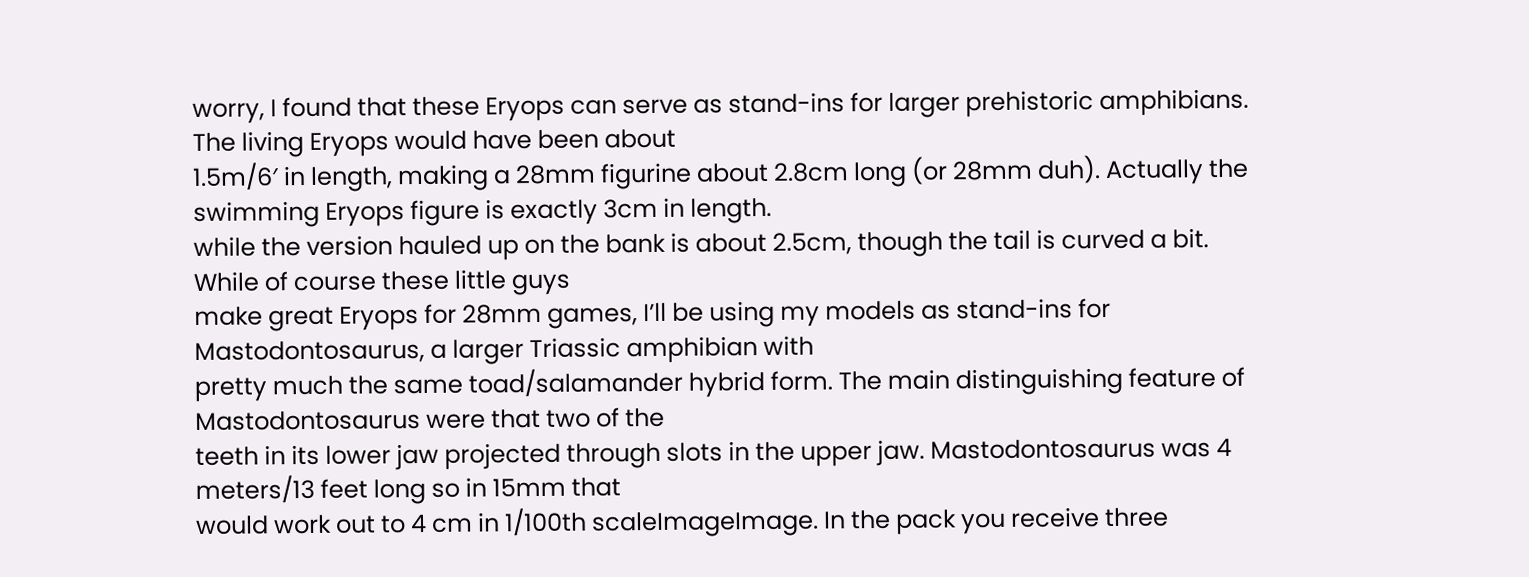worry, I found that these Eryops can serve as stand-ins for larger prehistoric amphibians. The living Eryops would have been about
1.5m/6′ in length, making a 28mm figurine about 2.8cm long (or 28mm duh). Actually the swimming Eryops figure is exactly 3cm in length.
while the version hauled up on the bank is about 2.5cm, though the tail is curved a bit. While of course these little guys
make great Eryops for 28mm games, I’ll be using my models as stand-ins for Mastodontosaurus, a larger Triassic amphibian with
pretty much the same toad/salamander hybrid form. The main distinguishing feature of Mastodontosaurus were that two of the
teeth in its lower jaw projected through slots in the upper jaw. Mastodontosaurus was 4 meters/13 feet long so in 15mm that
would work out to 4 cm in 1/100th scaleImageImage. In the pack you receive three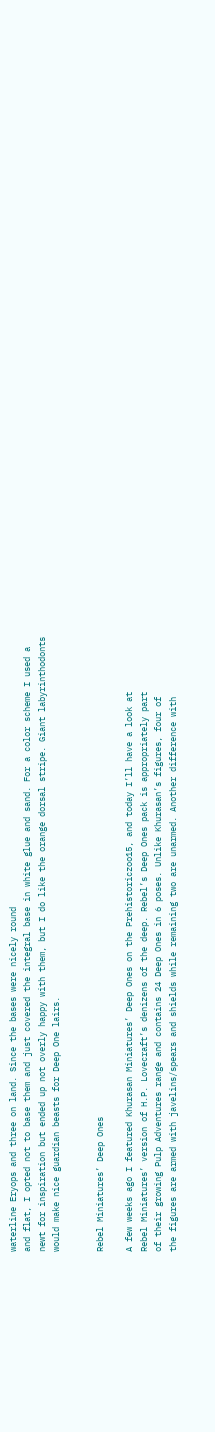waterline Eryops and three on land. Since the bases were nicely round
and flat, I opted not to base them and just covered the integral base in white glue and sand. For a color scheme I used a
newt for inspiration but ended up not overly happy with them, but I do like the orange dorsal stripe. Giant labyrinthodonts
would make nice guardian beasts for Deep One lairs.


Rebel Miniatures’ Deep Ones

A few weeks ago I featured Khurasan Miniatures’ Deep Ones on the Prehistoriczoo15, and today I’ll have a look at
Rebel Miniatures’ version of H.P. Lovecraft’s denizens of the deep. Rebel’s Deep Ones pack is appropriately part
of their growing Pulp Adventures range and contains 24 Deep Ones in 6 poses. Unlike Khurasan’s figures, four of
the figures are armed with javelins/spears and shields while remaining two are unarmed. Another difference with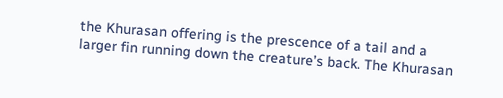the Khurasan offering is the prescence of a tail and a larger fin running down the creature’s back. The Khurasan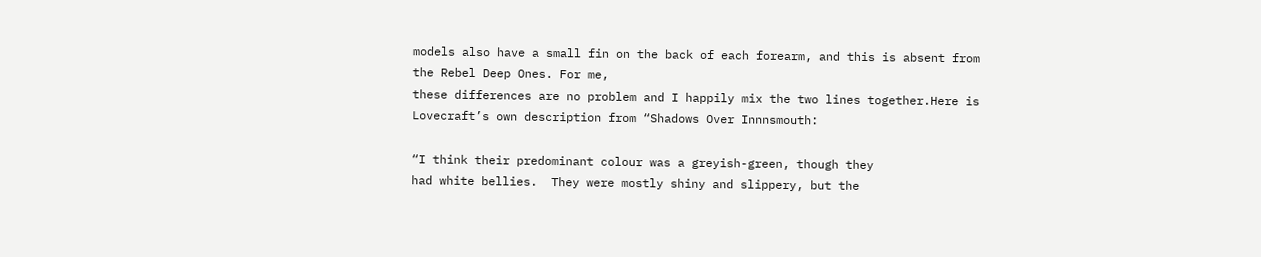models also have a small fin on the back of each forearm, and this is absent from the Rebel Deep Ones. For me,
these differences are no problem and I happily mix the two lines together.Here is Lovecraft’s own description from “Shadows Over Innnsmouth:

“I think their predominant colour was a greyish-green, though they
had white bellies.  They were mostly shiny and slippery, but the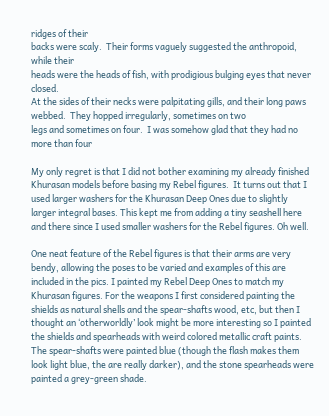ridges of their
backs were scaly.  Their forms vaguely suggested the anthropoid, while their
heads were the heads of fish, with prodigious bulging eyes that never closed.
At the sides of their necks were palpitating gills, and their long paws
webbed.  They hopped irregularly, sometimes on two
legs and sometimes on four.  I was somehow glad that they had no more than four

My only regret is that I did not bother examining my already finished Khurasan models before basing my Rebel figures.  It turns out that I used larger washers for the Khurasan Deep Ones due to slightly larger integral bases. This kept me from adding a tiny seashell here and there since I used smaller washers for the Rebel figures. Oh well.

One neat feature of the Rebel figures is that their arms are very bendy, allowing the poses to be varied and examples of this are included in the pics. I painted my Rebel Deep Ones to match my Khurasan figures. For the weapons I first considered painting the shields as natural shells and the spear-shafts wood, etc, but then I thought an ‘otherworldly’ look might be more interesting so I painted the shields and spearheads with weird colored metallic craft paints. The spear-shafts were painted blue (though the flash makes them look light blue, the are really darker), and the stone spearheads were painted a grey-green shade.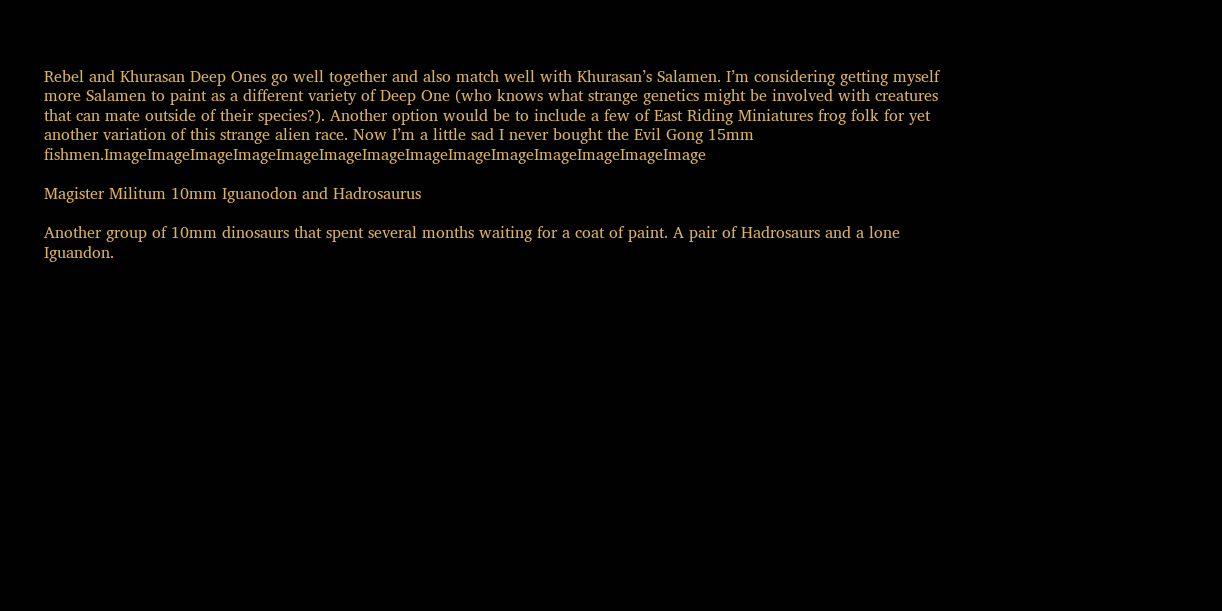Rebel and Khurasan Deep Ones go well together and also match well with Khurasan’s Salamen. I’m considering getting myself more Salamen to paint as a different variety of Deep One (who knows what strange genetics might be involved with creatures that can mate outside of their species?). Another option would be to include a few of East Riding Miniatures frog folk for yet another variation of this strange alien race. Now I’m a little sad I never bought the Evil Gong 15mm fishmen.ImageImageImageImageImageImageImageImageImageImageImageImageImageImage

Magister Militum 10mm Iguanodon and Hadrosaurus

Another group of 10mm dinosaurs that spent several months waiting for a coat of paint. A pair of Hadrosaurs and a lone Iguandon.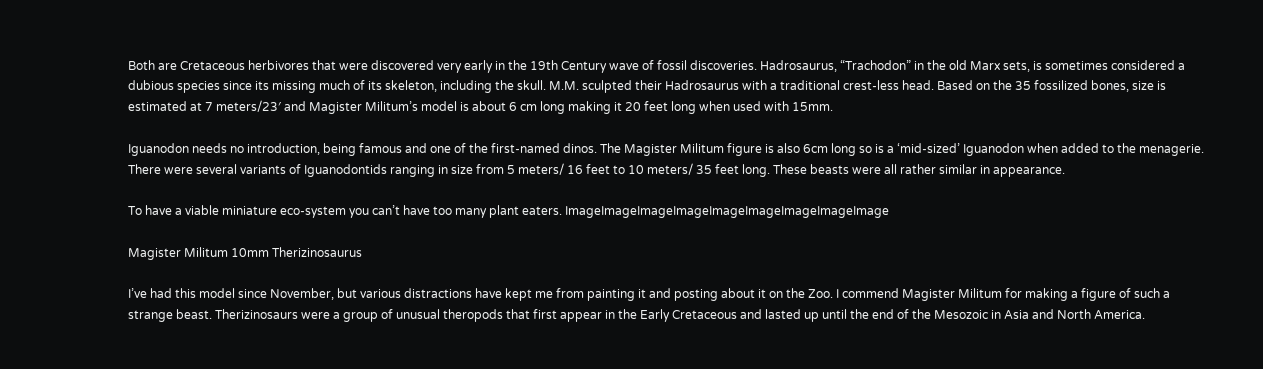Both are Cretaceous herbivores that were discovered very early in the 19th Century wave of fossil discoveries. Hadrosaurus, “Trachodon” in the old Marx sets, is sometimes considered a dubious species since its missing much of its skeleton, including the skull. M.M. sculpted their Hadrosaurus with a traditional crest-less head. Based on the 35 fossilized bones, size is estimated at 7 meters/23′ and Magister Militum’s model is about 6 cm long making it 20 feet long when used with 15mm.

Iguanodon needs no introduction, being famous and one of the first-named dinos. The Magister Militum figure is also 6cm long so is a ‘mid-sized’ Iguanodon when added to the menagerie. There were several variants of Iguanodontids ranging in size from 5 meters/ 16 feet to 10 meters/ 35 feet long. These beasts were all rather similar in appearance.

To have a viable miniature eco-system you can’t have too many plant eaters. ImageImageImageImageImageImageImageImageImage

Magister Militum 10mm Therizinosaurus

I’ve had this model since November, but various distractions have kept me from painting it and posting about it on the Zoo. I commend Magister Militum for making a figure of such a strange beast. Therizinosaurs were a group of unusual theropods that first appear in the Early Cretaceous and lasted up until the end of the Mesozoic in Asia and North America.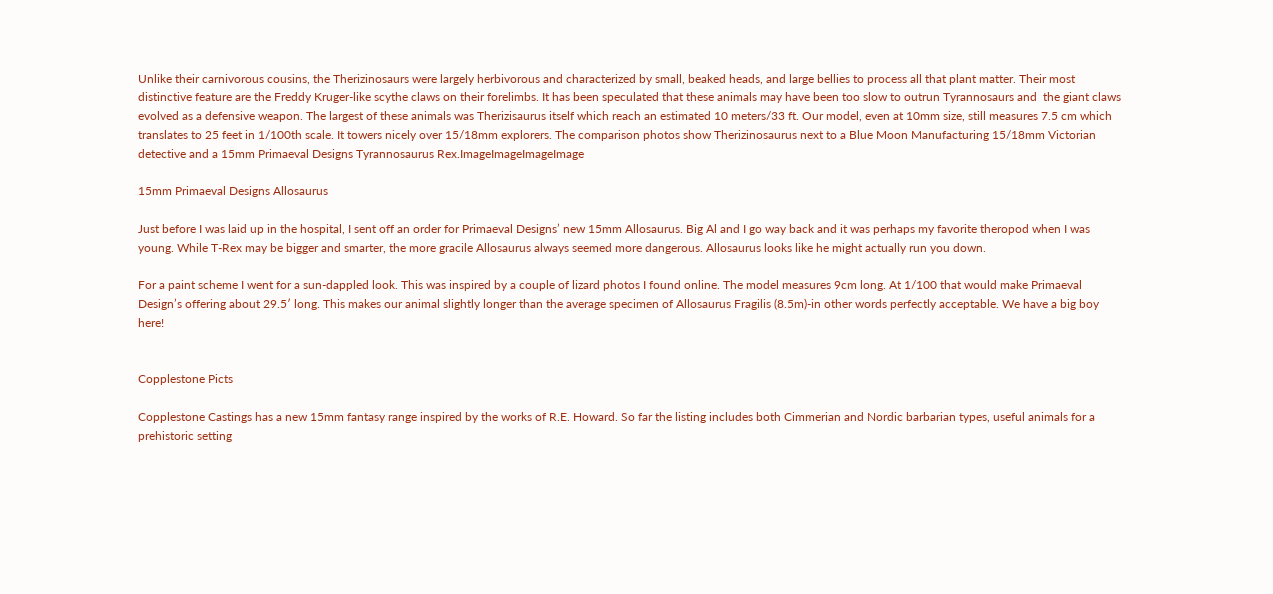Unlike their carnivorous cousins, the Therizinosaurs were largely herbivorous and characterized by small, beaked heads, and large bellies to process all that plant matter. Their most distinctive feature are the Freddy Kruger-like scythe claws on their forelimbs. It has been speculated that these animals may have been too slow to outrun Tyrannosaurs and  the giant claws evolved as a defensive weapon. The largest of these animals was Therizisaurus itself which reach an estimated 10 meters/33 ft. Our model, even at 10mm size, still measures 7.5 cm which translates to 25 feet in 1/100th scale. It towers nicely over 15/18mm explorers. The comparison photos show Therizinosaurus next to a Blue Moon Manufacturing 15/18mm Victorian detective and a 15mm Primaeval Designs Tyrannosaurus Rex.ImageImageImageImage

15mm Primaeval Designs Allosaurus

Just before I was laid up in the hospital, I sent off an order for Primaeval Designs’ new 15mm Allosaurus. Big Al and I go way back and it was perhaps my favorite theropod when I was young. While T-Rex may be bigger and smarter, the more gracile Allosaurus always seemed more dangerous. Allosaurus looks like he might actually run you down.

For a paint scheme I went for a sun-dappled look. This was inspired by a couple of lizard photos I found online. The model measures 9cm long. At 1/100 that would make Primaeval Design’s offering about 29.5′ long. This makes our animal slightly longer than the average specimen of Allosaurus Fragilis (8.5m)-in other words perfectly acceptable. We have a big boy here!


Copplestone Picts

Copplestone Castings has a new 15mm fantasy range inspired by the works of R.E. Howard. So far the listing includes both Cimmerian and Nordic barbarian types, useful animals for a prehistoric setting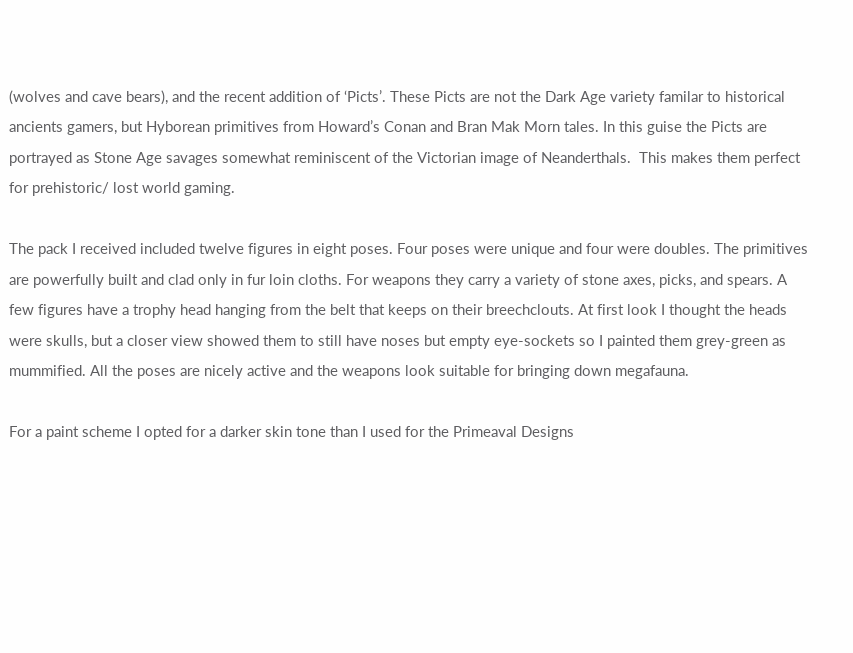(wolves and cave bears), and the recent addition of ‘Picts’. These Picts are not the Dark Age variety familar to historical ancients gamers, but Hyborean primitives from Howard’s Conan and Bran Mak Morn tales. In this guise the Picts are portrayed as Stone Age savages somewhat reminiscent of the Victorian image of Neanderthals.  This makes them perfect for prehistoric/ lost world gaming.

The pack I received included twelve figures in eight poses. Four poses were unique and four were doubles. The primitives are powerfully built and clad only in fur loin cloths. For weapons they carry a variety of stone axes, picks, and spears. A few figures have a trophy head hanging from the belt that keeps on their breechclouts. At first look I thought the heads were skulls, but a closer view showed them to still have noses but empty eye-sockets so I painted them grey-green as mummified. All the poses are nicely active and the weapons look suitable for bringing down megafauna.

For a paint scheme I opted for a darker skin tone than I used for the Primeaval Designs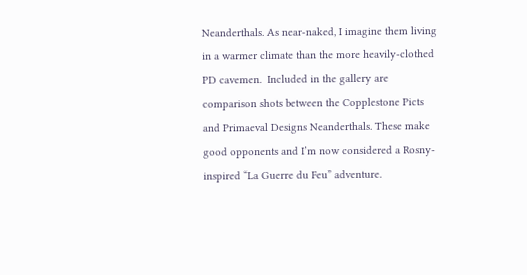Neanderthals. As near-naked, I imagine them living in a warmer climate than the more heavily-clothed PD cavemen.  Included in the gallery are comparison shots between the Copplestone Picts and Primaeval Designs Neanderthals. These make good opponents and I’m now considered a Rosny-inspired “La Guerre du Feu” adventure.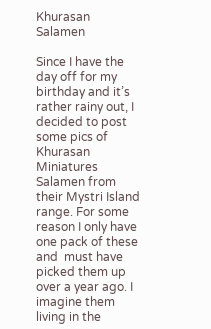Khurasan Salamen

Since I have the day off for my birthday and it’s rather rainy out, I decided to post some pics of Khurasan Miniatures Salamen from their Mystri Island range. For some reason I only have one pack of these and  must have picked them up over a year ago. I imagine them living in the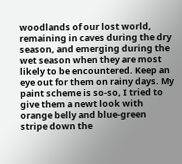woodlands of our lost world, remaining in caves during the dry season, and emerging during the wet season when they are most likely to be encountered. Keep an eye out for them on rainy days. My paint scheme is so-so, I tried to give them a newt look with orange belly and blue-green stripe down the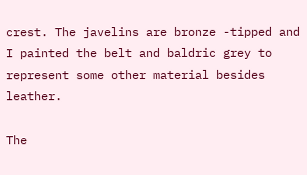crest. The javelins are bronze -tipped and I painted the belt and baldric grey to represent some other material besides leather.

The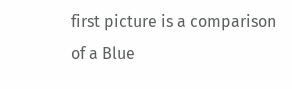first picture is a comparison of a Blue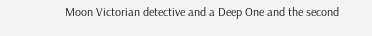Moon Victorian detective and a Deep One and the second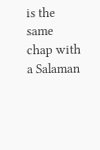is the same chap with a Salaman